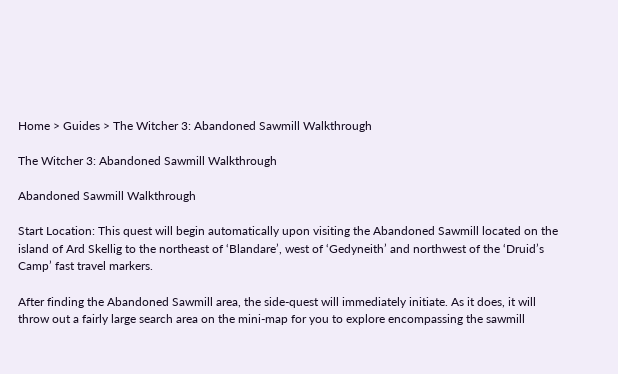Home > Guides > The Witcher 3: Abandoned Sawmill Walkthrough

The Witcher 3: Abandoned Sawmill Walkthrough

Abandoned Sawmill Walkthrough

Start Location: This quest will begin automatically upon visiting the Abandoned Sawmill located on the island of Ard Skellig to the northeast of ‘Blandare’, west of ‘Gedyneith’ and northwest of the ‘Druid’s Camp’ fast travel markers.

After finding the Abandoned Sawmill area, the side-quest will immediately initiate. As it does, it will throw out a fairly large search area on the mini-map for you to explore encompassing the sawmill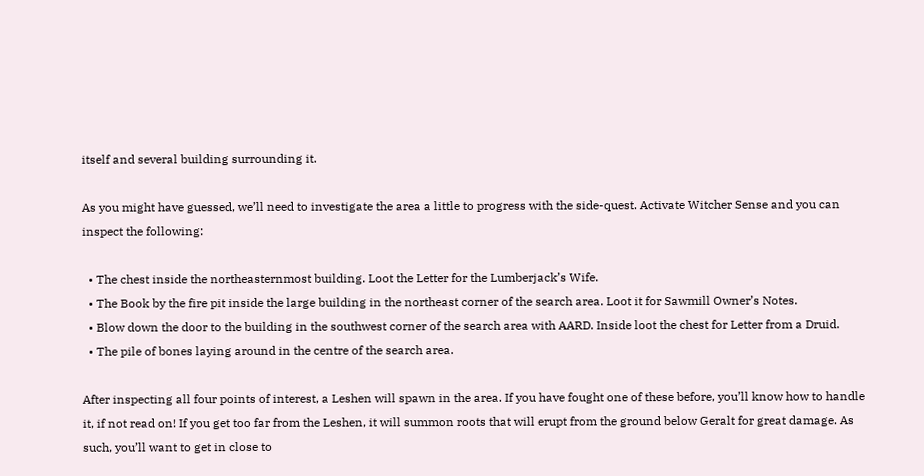itself and several building surrounding it.

As you might have guessed, we’ll need to investigate the area a little to progress with the side-quest. Activate Witcher Sense and you can inspect the following:

  • The chest inside the northeasternmost building. Loot the Letter for the Lumberjack’s Wife.
  • The Book by the fire pit inside the large building in the northeast corner of the search area. Loot it for Sawmill Owner’s Notes.
  • Blow down the door to the building in the southwest corner of the search area with AARD. Inside loot the chest for Letter from a Druid.
  • The pile of bones laying around in the centre of the search area.

After inspecting all four points of interest, a Leshen will spawn in the area. If you have fought one of these before, you’ll know how to handle it, if not read on! If you get too far from the Leshen, it will summon roots that will erupt from the ground below Geralt for great damage. As such, you’ll want to get in close to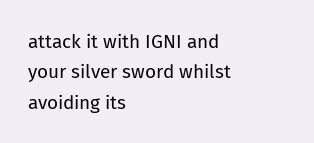attack it with IGNI and your silver sword whilst avoiding its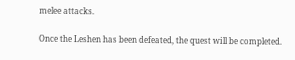melee attacks.

Once the Leshen has been defeated, the quest will be completed.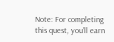Note: For completing this quest, you’ll earn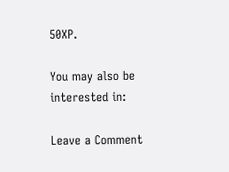50XP.

You may also be interested in:

Leave a Comment